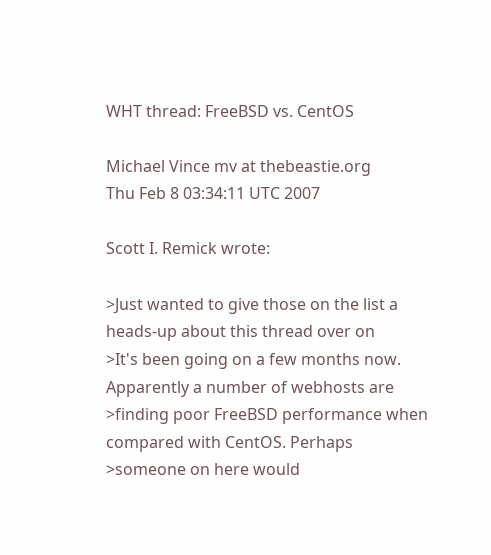WHT thread: FreeBSD vs. CentOS

Michael Vince mv at thebeastie.org
Thu Feb 8 03:34:11 UTC 2007

Scott I. Remick wrote:

>Just wanted to give those on the list a heads-up about this thread over on
>It's been going on a few months now. Apparently a number of webhosts are
>finding poor FreeBSD performance when compared with CentOS. Perhaps
>someone on here would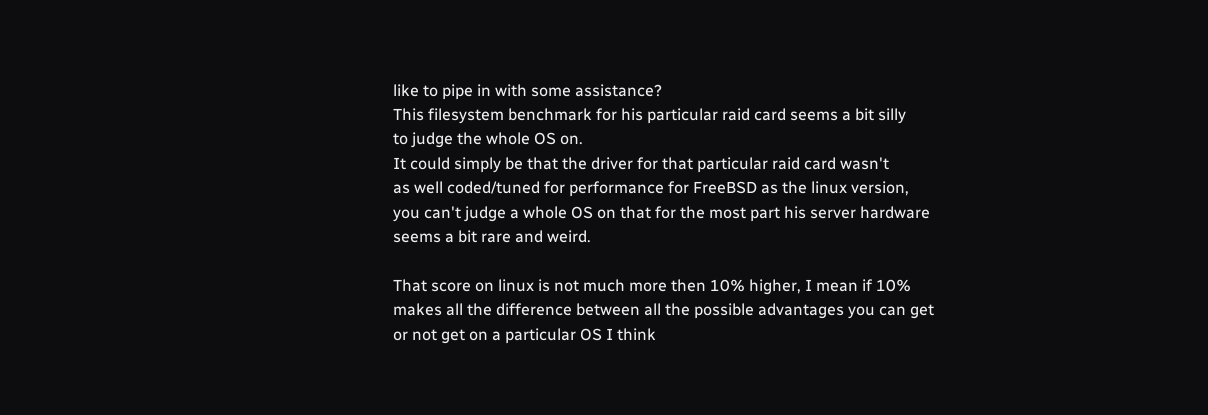like to pipe in with some assistance?
This filesystem benchmark for his particular raid card seems a bit silly
to judge the whole OS on.
It could simply be that the driver for that particular raid card wasn't
as well coded/tuned for performance for FreeBSD as the linux version,
you can't judge a whole OS on that for the most part his server hardware
seems a bit rare and weird.

That score on linux is not much more then 10% higher, I mean if 10%
makes all the difference between all the possible advantages you can get
or not get on a particular OS I think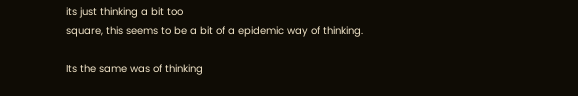its just thinking a bit too
square, this seems to be a bit of a epidemic way of thinking.

Its the same was of thinking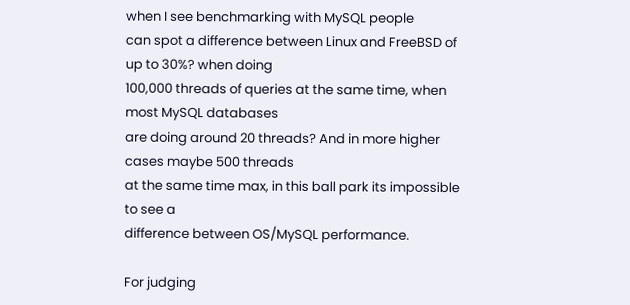when I see benchmarking with MySQL people
can spot a difference between Linux and FreeBSD of up to 30%? when doing
100,000 threads of queries at the same time, when most MySQL databases
are doing around 20 threads? And in more higher cases maybe 500 threads
at the same time max, in this ball park its impossible to see a
difference between OS/MySQL performance.

For judging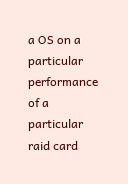a OS on a particular performance of a particular raid card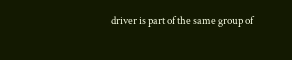driver is part of the same group of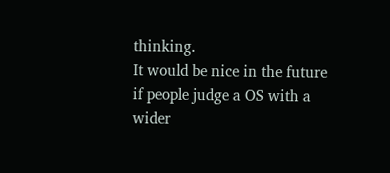thinking.
It would be nice in the future if people judge a OS with a wider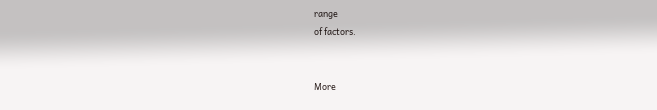range
of factors.


More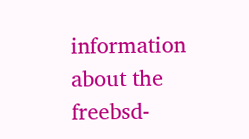information about the freebsd-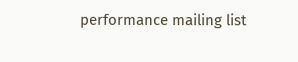performance mailing list